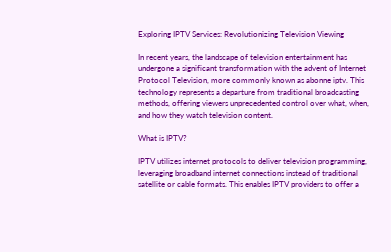Exploring IPTV Services: Revolutionizing Television Viewing

In recent years, the landscape of television entertainment has undergone a significant transformation with the advent of Internet Protocol Television, more commonly known as abonne iptv. This technology represents a departure from traditional broadcasting methods, offering viewers unprecedented control over what, when, and how they watch television content.

What is IPTV?

IPTV utilizes internet protocols to deliver television programming, leveraging broadband internet connections instead of traditional satellite or cable formats. This enables IPTV providers to offer a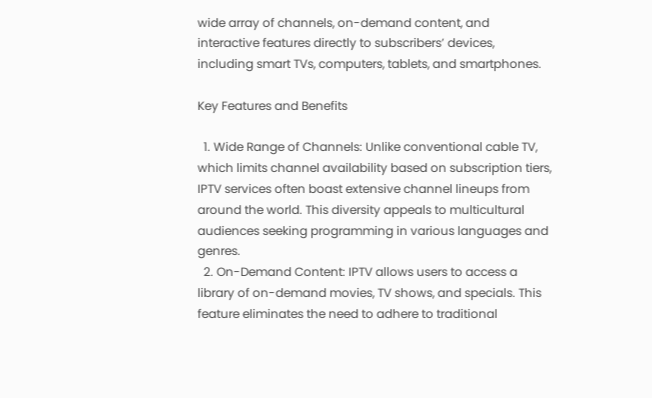wide array of channels, on-demand content, and interactive features directly to subscribers’ devices, including smart TVs, computers, tablets, and smartphones.

Key Features and Benefits

  1. Wide Range of Channels: Unlike conventional cable TV, which limits channel availability based on subscription tiers, IPTV services often boast extensive channel lineups from around the world. This diversity appeals to multicultural audiences seeking programming in various languages and genres.
  2. On-Demand Content: IPTV allows users to access a library of on-demand movies, TV shows, and specials. This feature eliminates the need to adhere to traditional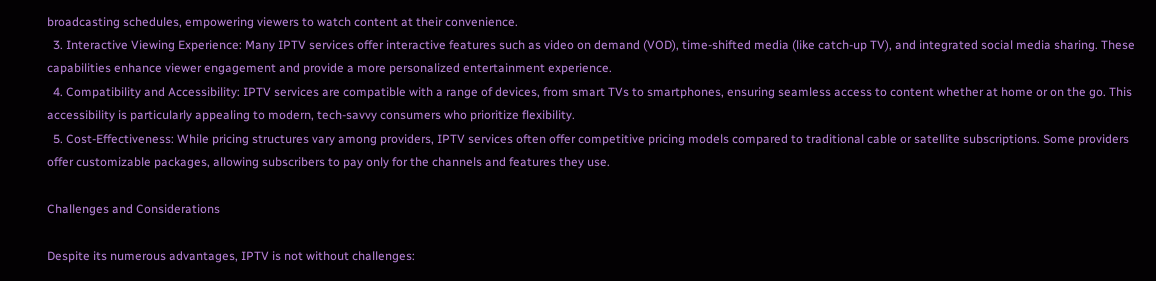broadcasting schedules, empowering viewers to watch content at their convenience.
  3. Interactive Viewing Experience: Many IPTV services offer interactive features such as video on demand (VOD), time-shifted media (like catch-up TV), and integrated social media sharing. These capabilities enhance viewer engagement and provide a more personalized entertainment experience.
  4. Compatibility and Accessibility: IPTV services are compatible with a range of devices, from smart TVs to smartphones, ensuring seamless access to content whether at home or on the go. This accessibility is particularly appealing to modern, tech-savvy consumers who prioritize flexibility.
  5. Cost-Effectiveness: While pricing structures vary among providers, IPTV services often offer competitive pricing models compared to traditional cable or satellite subscriptions. Some providers offer customizable packages, allowing subscribers to pay only for the channels and features they use.

Challenges and Considerations

Despite its numerous advantages, IPTV is not without challenges: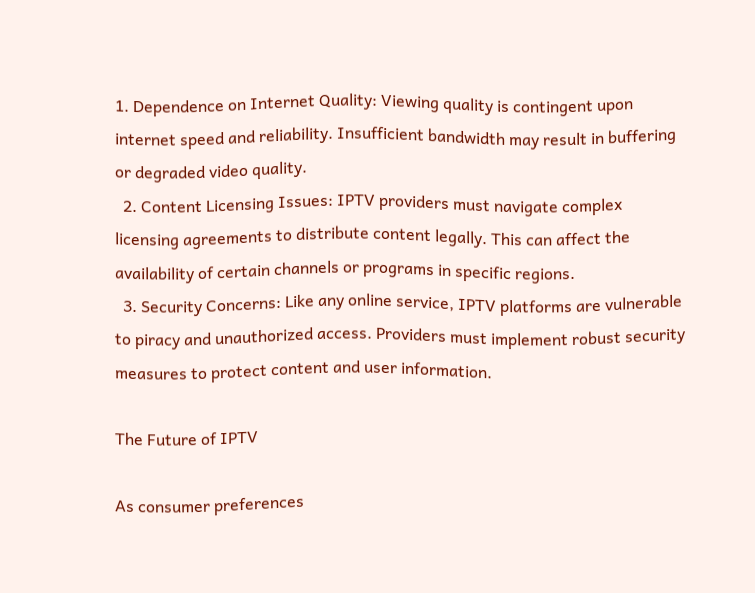1. Dependence on Internet Quality: Viewing quality is contingent upon internet speed and reliability. Insufficient bandwidth may result in buffering or degraded video quality.
  2. Content Licensing Issues: IPTV providers must navigate complex licensing agreements to distribute content legally. This can affect the availability of certain channels or programs in specific regions.
  3. Security Concerns: Like any online service, IPTV platforms are vulnerable to piracy and unauthorized access. Providers must implement robust security measures to protect content and user information.

The Future of IPTV

As consumer preferences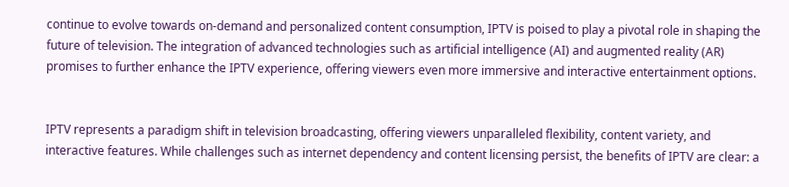continue to evolve towards on-demand and personalized content consumption, IPTV is poised to play a pivotal role in shaping the future of television. The integration of advanced technologies such as artificial intelligence (AI) and augmented reality (AR) promises to further enhance the IPTV experience, offering viewers even more immersive and interactive entertainment options.


IPTV represents a paradigm shift in television broadcasting, offering viewers unparalleled flexibility, content variety, and interactive features. While challenges such as internet dependency and content licensing persist, the benefits of IPTV are clear: a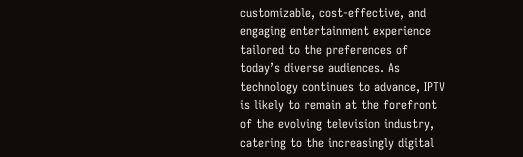customizable, cost-effective, and engaging entertainment experience tailored to the preferences of today’s diverse audiences. As technology continues to advance, IPTV is likely to remain at the forefront of the evolving television industry, catering to the increasingly digital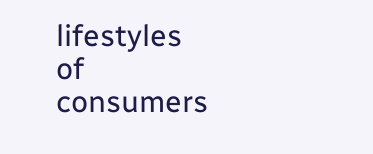lifestyles of consumers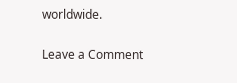worldwide.

Leave a Comment